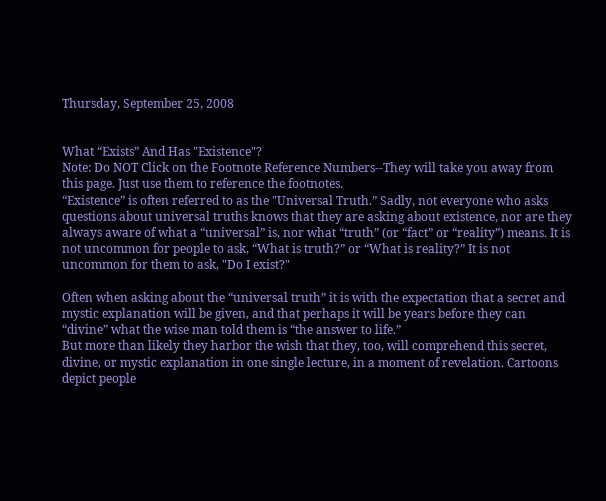Thursday, September 25, 2008


What “Exists” And Has "Existence"?
Note: Do NOT Click on the Footnote Reference Numbers--They will take you away from this page. Just use them to reference the footnotes.
“Existence” is often referred to as the "Universal Truth.” Sadly, not everyone who asks questions about universal truths knows that they are asking about existence, nor are they always aware of what a “universal” is, nor what “truth” (or “fact” or “reality”) means. It is not uncommon for people to ask, “What is truth?” or “What is reality?” It is not uncommon for them to ask, "Do I exist?"

Often when asking about the “universal truth” it is with the expectation that a secret and mystic explanation will be given, and that perhaps it will be years before they can “divine” what the wise man told them is “the answer to life.”
But more than likely they harbor the wish that they, too, will comprehend this secret, divine, or mystic explanation in one single lecture, in a moment of revelation. Cartoons depict people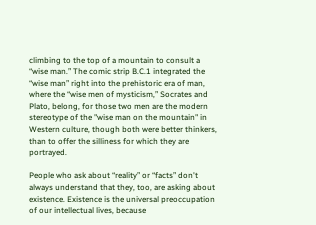climbing to the top of a mountain to consult a “wise man.” The comic strip B.C.1 integrated the “wise man” right into the prehistoric era of man, where the “wise men of mysticism,” Socrates and Plato, belong, for those two men are the modern stereotype of the "wise man on the mountain" in Western culture, though both were better thinkers, than to offer the silliness for which they are portrayed.

People who ask about “reality” or “facts” don't always understand that they, too, are asking about existence. Existence is the universal preoccupation of our intellectual lives, because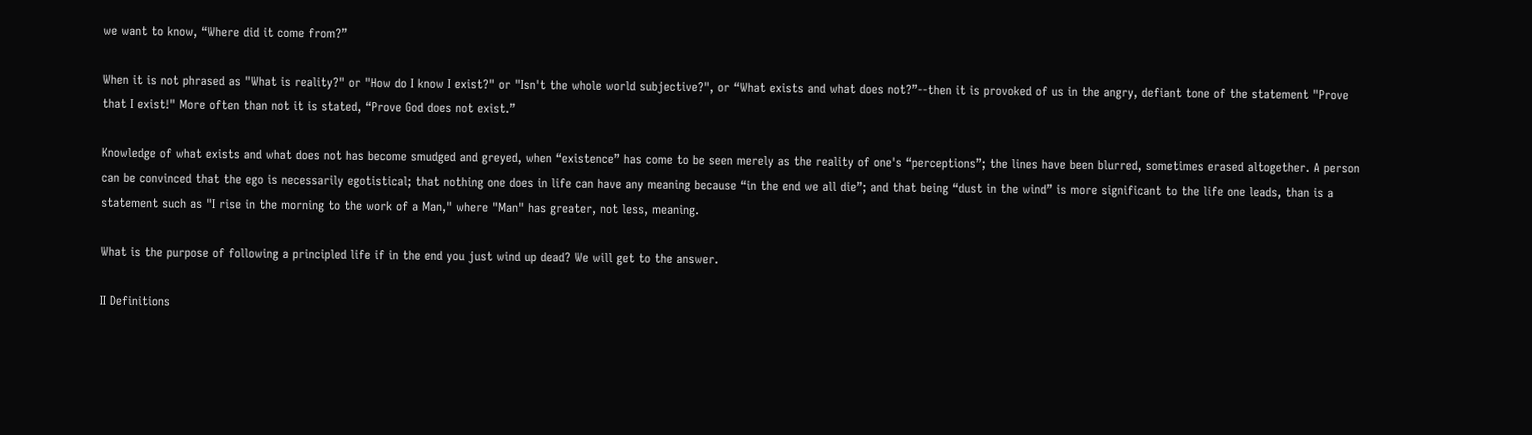we want to know, “Where did it come from?”

When it is not phrased as "What is reality?" or "How do I know I exist?" or "Isn't the whole world subjective?", or “What exists and what does not?”--then it is provoked of us in the angry, defiant tone of the statement "Prove that I exist!" More often than not it is stated, “Prove God does not exist.”

Knowledge of what exists and what does not has become smudged and greyed, when “existence” has come to be seen merely as the reality of one's “perceptions”; the lines have been blurred, sometimes erased altogether. A person can be convinced that the ego is necessarily egotistical; that nothing one does in life can have any meaning because “in the end we all die”; and that being “dust in the wind” is more significant to the life one leads, than is a statement such as "I rise in the morning to the work of a Man," where "Man" has greater, not less, meaning.

What is the purpose of following a principled life if in the end you just wind up dead? We will get to the answer.

II Definitions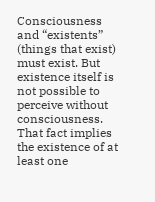Consciousness and “existents” (things that exist) must exist. But existence itself is not possible to perceive without consciousness. That fact implies the existence of at least one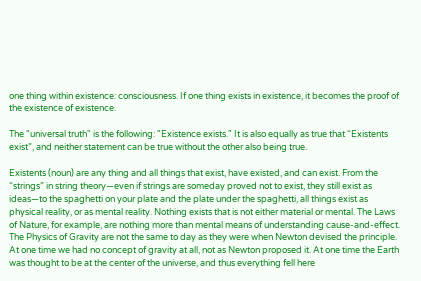one thing within existence: consciousness. If one thing exists in existence, it becomes the proof of the existence of existence.

The "universal truth" is the following: "Existence exists." It is also equally as true that “Existents exist”, and neither statement can be true without the other also being true.

Existents (noun) are any thing and all things that exist, have existed, and can exist. From the “strings” in string theory—even if strings are someday proved not to exist, they still exist as ideas—to the spaghetti on your plate and the plate under the spaghetti, all things exist as physical reality, or as mental reality. Nothing exists that is not either material or mental. The Laws of Nature, for example, are nothing more than mental means of understanding cause-and-effect. The Physics of Gravity are not the same to day as they were when Newton devised the principle. At one time we had no concept of gravity at all, not as Newton proposed it. At one time the Earth was thought to be at the center of the universe, and thus everything fell here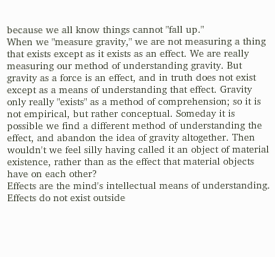because we all know things cannot "fall up."
When we "measure gravity," we are not measuring a thing that exists except as it exists as an effect. We are really measuring our method of understanding gravity. But gravity as a force is an effect, and in truth does not exist except as a means of understanding that effect. Gravity only really "exists" as a method of comprehension; so it is not empirical, but rather conceptual. Someday it is possible we find a different method of understanding the effect, and abandon the idea of gravity altogether. Then wouldn't we feel silly having called it an object of material existence, rather than as the effect that material objects have on each other?
Effects are the mind's intellectual means of understanding. Effects do not exist outside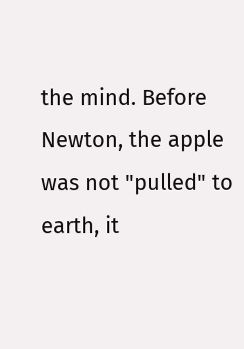the mind. Before Newton, the apple was not "pulled" to earth, it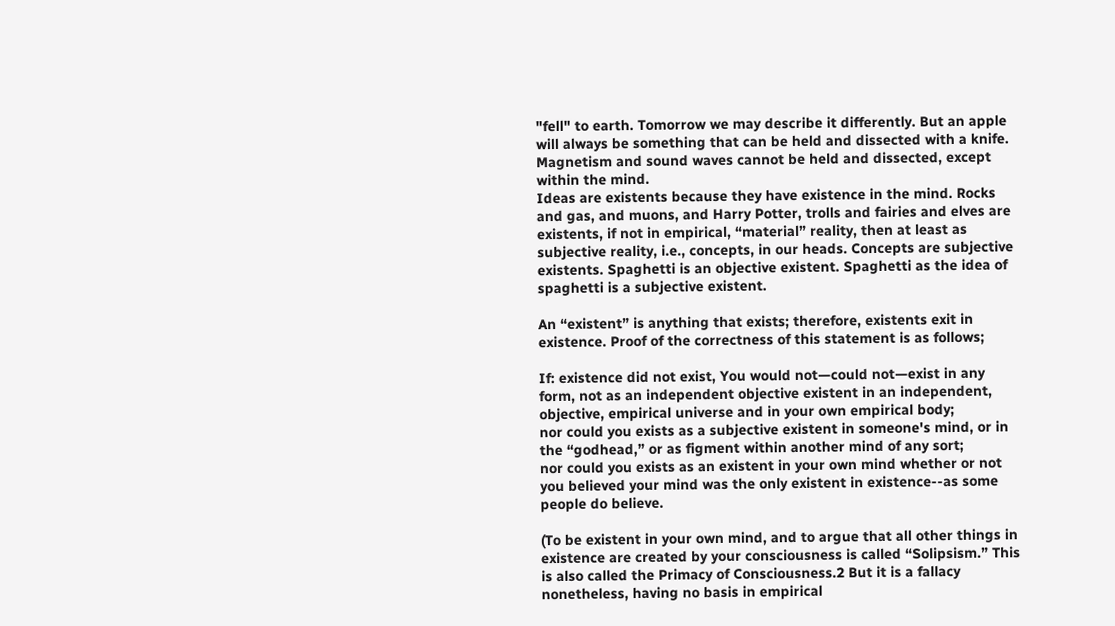"fell" to earth. Tomorrow we may describe it differently. But an apple will always be something that can be held and dissected with a knife. Magnetism and sound waves cannot be held and dissected, except within the mind.
Ideas are existents because they have existence in the mind. Rocks and gas, and muons, and Harry Potter, trolls and fairies and elves are existents, if not in empirical, “material” reality, then at least as subjective reality, i.e., concepts, in our heads. Concepts are subjective existents. Spaghetti is an objective existent. Spaghetti as the idea of spaghetti is a subjective existent.

An “existent” is anything that exists; therefore, existents exit in existence. Proof of the correctness of this statement is as follows;

If: existence did not exist, You would not—could not—exist in any form, not as an independent objective existent in an independent, objective, empirical universe and in your own empirical body;
nor could you exists as a subjective existent in someone's mind, or in the “godhead,” or as figment within another mind of any sort;
nor could you exists as an existent in your own mind whether or not you believed your mind was the only existent in existence--as some people do believe.

(To be existent in your own mind, and to argue that all other things in existence are created by your consciousness is called “Solipsism.” This is also called the Primacy of Consciousness.2 But it is a fallacy nonetheless, having no basis in empirical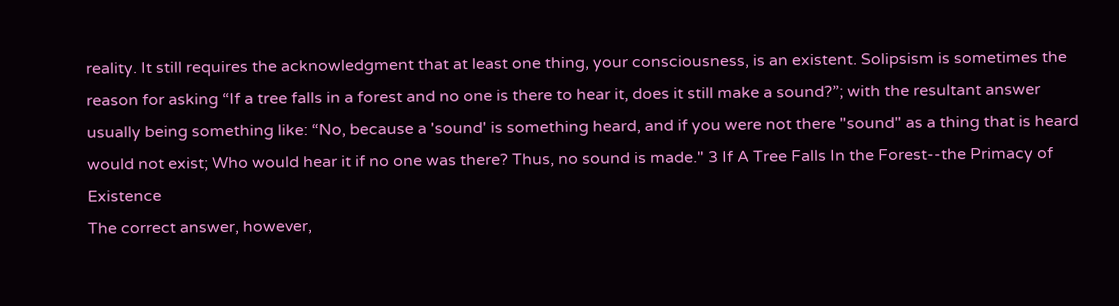reality. It still requires the acknowledgment that at least one thing, your consciousness, is an existent. Solipsism is sometimes the reason for asking “If a tree falls in a forest and no one is there to hear it, does it still make a sound?”; with the resultant answer usually being something like: “No, because a 'sound' is something heard, and if you were not there "sound" as a thing that is heard would not exist; Who would hear it if no one was there? Thus, no sound is made." 3 If A Tree Falls In the Forest--the Primacy of Existence
The correct answer, however,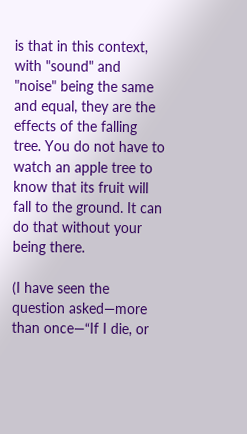is that in this context, with "sound" and "noise" being the same and equal, they are the effects of the falling tree. You do not have to watch an apple tree to know that its fruit will fall to the ground. It can do that without your being there.

(I have seen the question asked—more than once—“If I die, or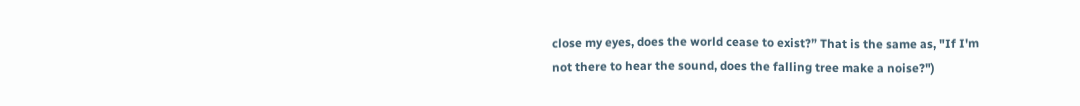close my eyes, does the world cease to exist?” That is the same as, "If I'm not there to hear the sound, does the falling tree make a noise?")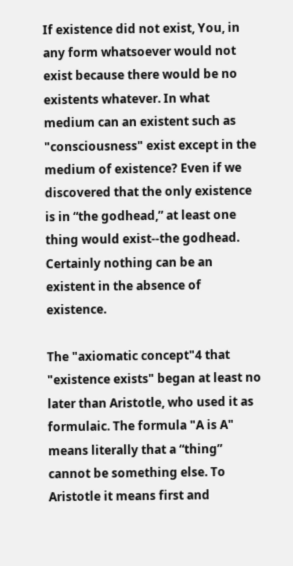If existence did not exist, You, in any form whatsoever would not exist because there would be no existents whatever. In what medium can an existent such as "consciousness" exist except in the medium of existence? Even if we discovered that the only existence is in “the godhead,” at least one thing would exist--the godhead. Certainly nothing can be an existent in the absence of existence.

The "axiomatic concept"4 that "existence exists" began at least no later than Aristotle, who used it as formulaic. The formula "A is A" means literally that a “thing” cannot be something else. To Aristotle it means first and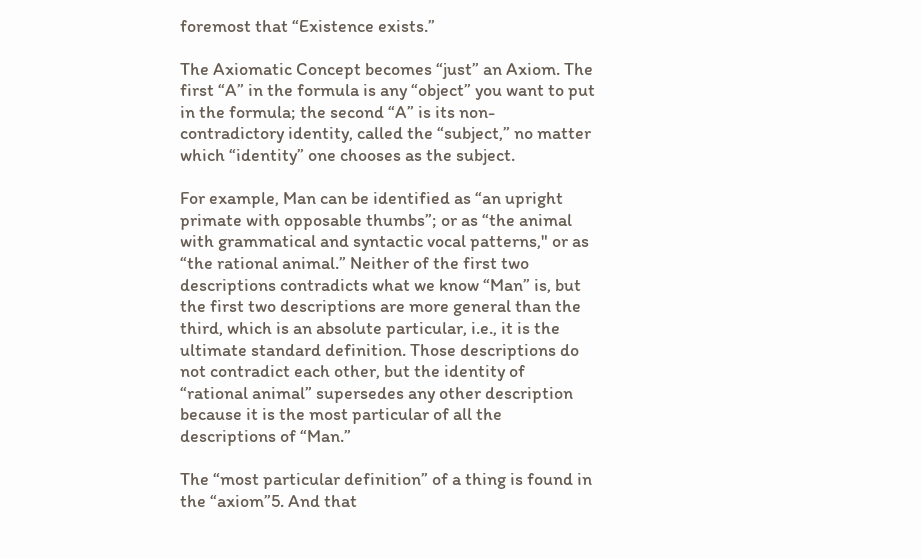foremost that “Existence exists.”

The Axiomatic Concept becomes “just” an Axiom. The first “A” in the formula is any “object” you want to put in the formula; the second “A” is its non-contradictory identity, called the “subject,” no matter which “identity” one chooses as the subject.

For example, Man can be identified as “an upright primate with opposable thumbs”; or as “the animal with grammatical and syntactic vocal patterns," or as “the rational animal.” Neither of the first two descriptions contradicts what we know “Man” is, but the first two descriptions are more general than the third, which is an absolute particular, i.e., it is the ultimate standard definition. Those descriptions do not contradict each other, but the identity of “rational animal” supersedes any other description because it is the most particular of all the descriptions of “Man.”

The “most particular definition” of a thing is found in the “axiom”5. And that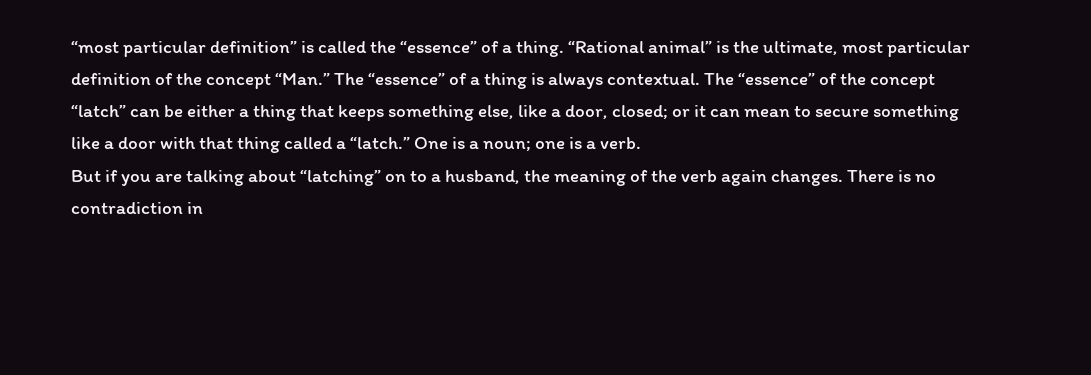“most particular definition” is called the “essence” of a thing. “Rational animal” is the ultimate, most particular definition of the concept “Man.” The “essence” of a thing is always contextual. The “essence” of the concept “latch” can be either a thing that keeps something else, like a door, closed; or it can mean to secure something like a door with that thing called a “latch.” One is a noun; one is a verb.
But if you are talking about “latching” on to a husband, the meaning of the verb again changes. There is no contradiction in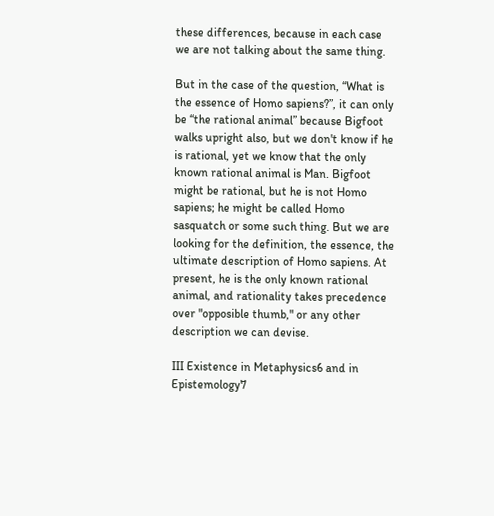these differences, because in each case we are not talking about the same thing.

But in the case of the question, “What is the essence of Homo sapiens?”, it can only be “the rational animal” because Bigfoot walks upright also, but we don't know if he is rational, yet we know that the only known rational animal is Man. Bigfoot might be rational, but he is not Homo sapiens; he might be called Homo sasquatch or some such thing. But we are looking for the definition, the essence, the ultimate description of Homo sapiens. At present, he is the only known rational animal, and rationality takes precedence over "opposible thumb," or any other description we can devise.

III Existence in Metaphysics6 and in Epistemology7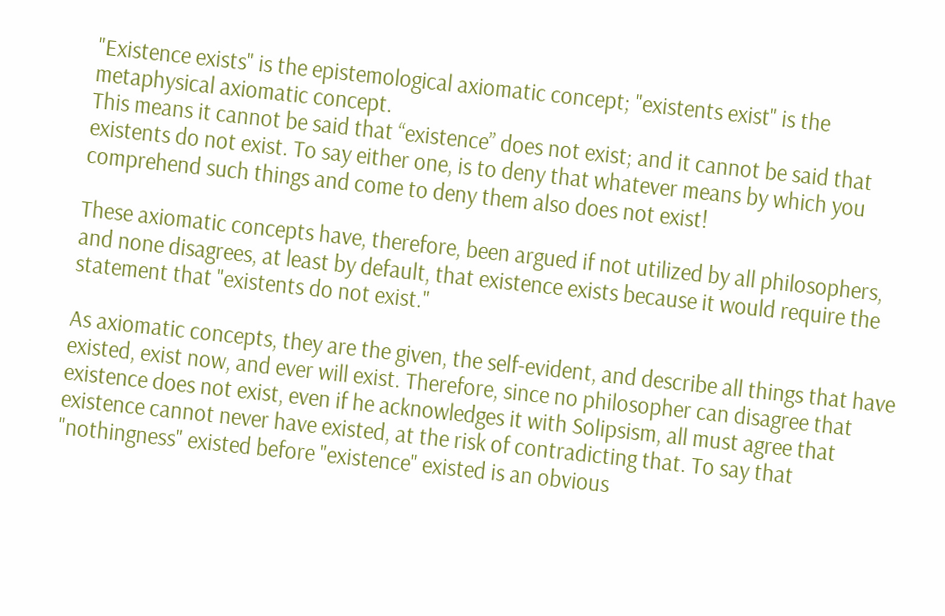"Existence exists" is the epistemological axiomatic concept; "existents exist" is the metaphysical axiomatic concept.
This means it cannot be said that “existence” does not exist; and it cannot be said that existents do not exist. To say either one, is to deny that whatever means by which you comprehend such things and come to deny them also does not exist!

These axiomatic concepts have, therefore, been argued if not utilized by all philosophers, and none disagrees, at least by default, that existence exists because it would require the statement that "existents do not exist."

As axiomatic concepts, they are the given, the self-evident, and describe all things that have existed, exist now, and ever will exist. Therefore, since no philosopher can disagree that existence does not exist, even if he acknowledges it with Solipsism, all must agree that existence cannot never have existed, at the risk of contradicting that. To say that "nothingness" existed before "existence" existed is an obvious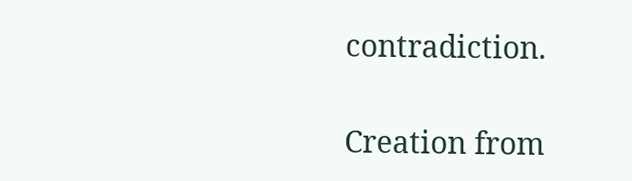contradiction.

Creation from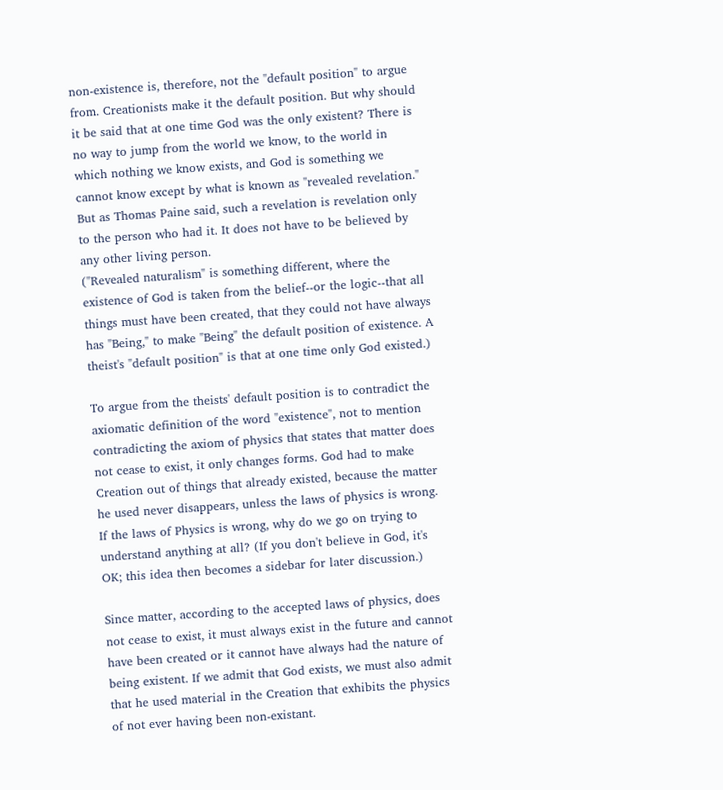non-existence is, therefore, not the "default position" to argue from. Creationists make it the default position. But why should it be said that at one time God was the only existent? There is no way to jump from the world we know, to the world in which nothing we know exists, and God is something we cannot know except by what is known as "revealed revelation." But as Thomas Paine said, such a revelation is revelation only to the person who had it. It does not have to be believed by any other living person.
("Revealed naturalism" is something different, where the existence of God is taken from the belief--or the logic--that all things must have been created, that they could not have always has "Being," to make "Being" the default position of existence. A theist's "default position" is that at one time only God existed.)

To argue from the theists' default position is to contradict the axiomatic definition of the word "existence", not to mention contradicting the axiom of physics that states that matter does not cease to exist, it only changes forms. God had to make Creation out of things that already existed, because the matter he used never disappears, unless the laws of physics is wrong. If the laws of Physics is wrong, why do we go on trying to understand anything at all? (If you don't believe in God, it's OK; this idea then becomes a sidebar for later discussion.)

Since matter, according to the accepted laws of physics, does not cease to exist, it must always exist in the future and cannot have been created or it cannot have always had the nature of being existent. If we admit that God exists, we must also admit that he used material in the Creation that exhibits the physics of not ever having been non-existant.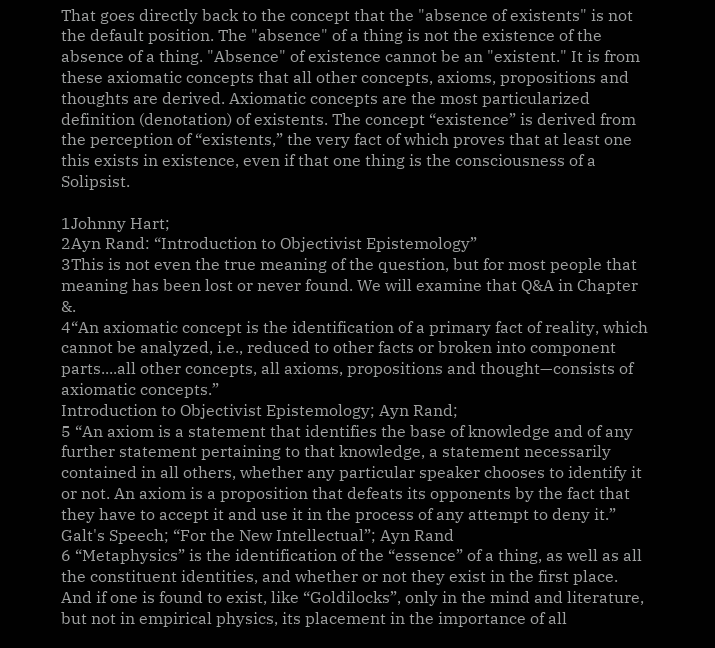That goes directly back to the concept that the "absence of existents" is not the default position. The "absence" of a thing is not the existence of the absence of a thing. "Absence" of existence cannot be an "existent." It is from these axiomatic concepts that all other concepts, axioms, propositions and thoughts are derived. Axiomatic concepts are the most particularized definition (denotation) of existents. The concept “existence” is derived from the perception of “existents,” the very fact of which proves that at least one this exists in existence, even if that one thing is the consciousness of a Solipsist.

1Johnny Hart;
2Ayn Rand: “Introduction to Objectivist Epistemology”
3This is not even the true meaning of the question, but for most people that meaning has been lost or never found. We will examine that Q&A in Chapter &.
4“An axiomatic concept is the identification of a primary fact of reality, which cannot be analyzed, i.e., reduced to other facts or broken into component parts....all other concepts, all axioms, propositions and thought—consists of axiomatic concepts.”
Introduction to Objectivist Epistemology; Ayn Rand;
5 “An axiom is a statement that identifies the base of knowledge and of any further statement pertaining to that knowledge, a statement necessarily contained in all others, whether any particular speaker chooses to identify it or not. An axiom is a proposition that defeats its opponents by the fact that they have to accept it and use it in the process of any attempt to deny it.” Galt's Speech; “For the New Intellectual”; Ayn Rand
6 “Metaphysics” is the identification of the “essence” of a thing, as well as all the constituent identities, and whether or not they exist in the first place. And if one is found to exist, like “Goldilocks”, only in the mind and literature, but not in empirical physics, its placement in the importance of all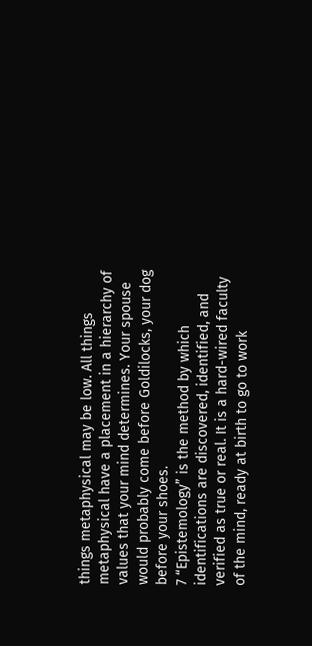things metaphysical may be low. All things metaphysical have a placement in a hierarchy of values that your mind determines. Your spouse would probably come before Goldilocks, your dog before your shoes.
7 “Epistemology” is the method by which identifications are discovered, identified, and verified as true or real. It is a hard-wired faculty of the mind, ready at birth to go to work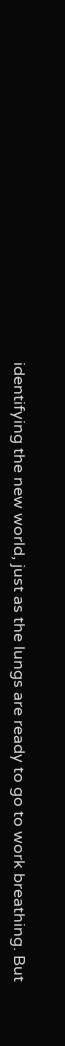identifying the new world, just as the lungs are ready to go to work breathing. But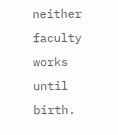neither faculty works until birth.